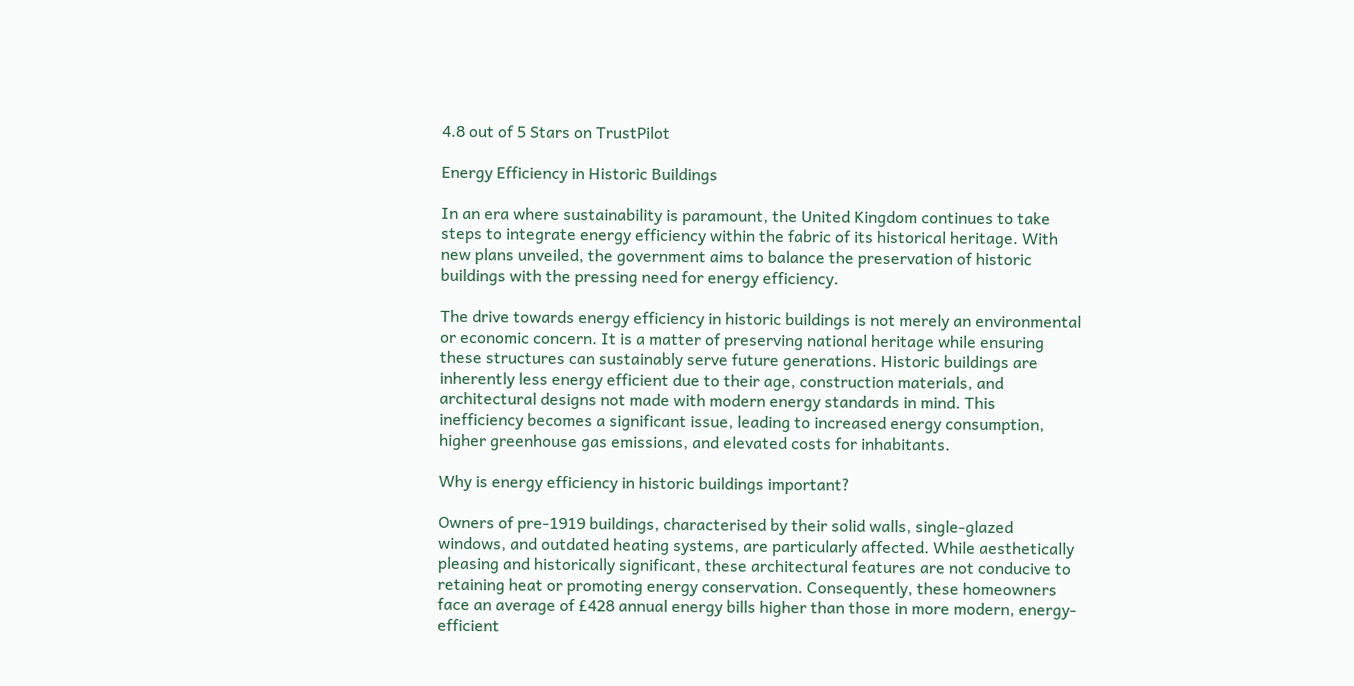4.8 out of 5 Stars on TrustPilot

Energy Efficiency in Historic Buildings

In an era where sustainability is paramount, the United Kingdom continues to take steps to integrate energy efficiency within the fabric of its historical heritage. With new plans unveiled, the government aims to balance the preservation of historic buildings with the pressing need for energy efficiency.

The drive towards energy efficiency in historic buildings is not merely an environmental or economic concern. It is a matter of preserving national heritage while ensuring these structures can sustainably serve future generations. Historic buildings are inherently less energy efficient due to their age, construction materials, and architectural designs not made with modern energy standards in mind. This inefficiency becomes a significant issue, leading to increased energy consumption, higher greenhouse gas emissions, and elevated costs for inhabitants.

Why is energy efficiency in historic buildings important?

Owners of pre-1919 buildings, characterised by their solid walls, single-glazed windows, and outdated heating systems, are particularly affected. While aesthetically pleasing and historically significant, these architectural features are not conducive to retaining heat or promoting energy conservation. Consequently, these homeowners face an average of £428 annual energy bills higher than those in more modern, energy-efficient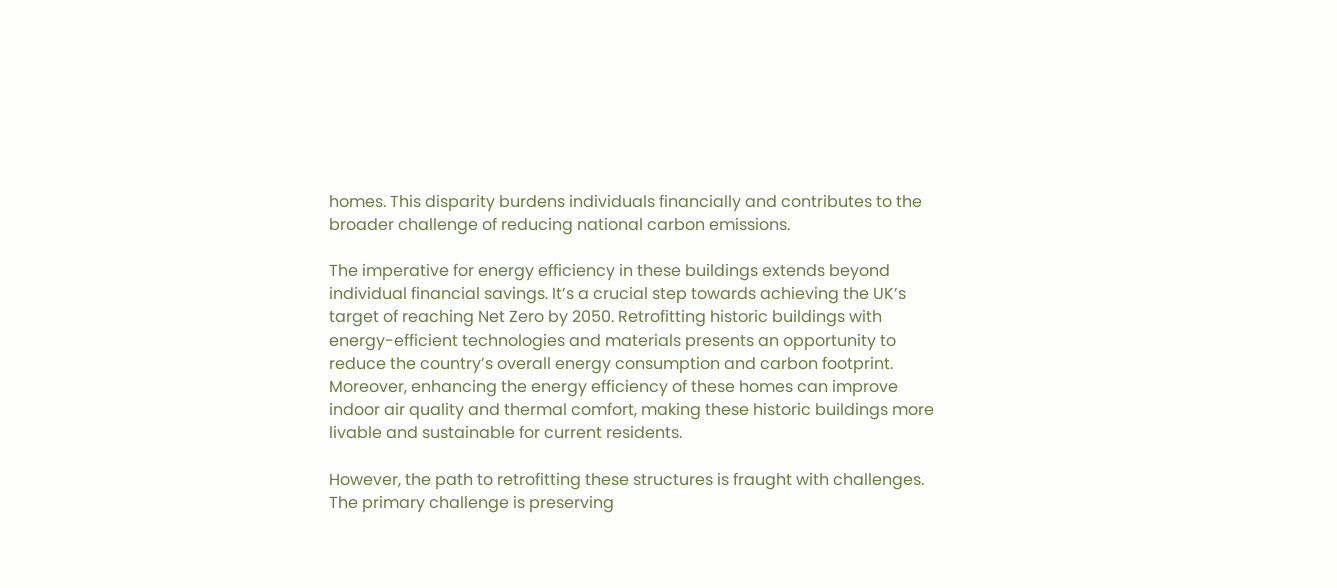homes. This disparity burdens individuals financially and contributes to the broader challenge of reducing national carbon emissions.

The imperative for energy efficiency in these buildings extends beyond individual financial savings. It’s a crucial step towards achieving the UK’s target of reaching Net Zero by 2050. Retrofitting historic buildings with energy-efficient technologies and materials presents an opportunity to reduce the country’s overall energy consumption and carbon footprint. Moreover, enhancing the energy efficiency of these homes can improve indoor air quality and thermal comfort, making these historic buildings more livable and sustainable for current residents.

However, the path to retrofitting these structures is fraught with challenges. The primary challenge is preserving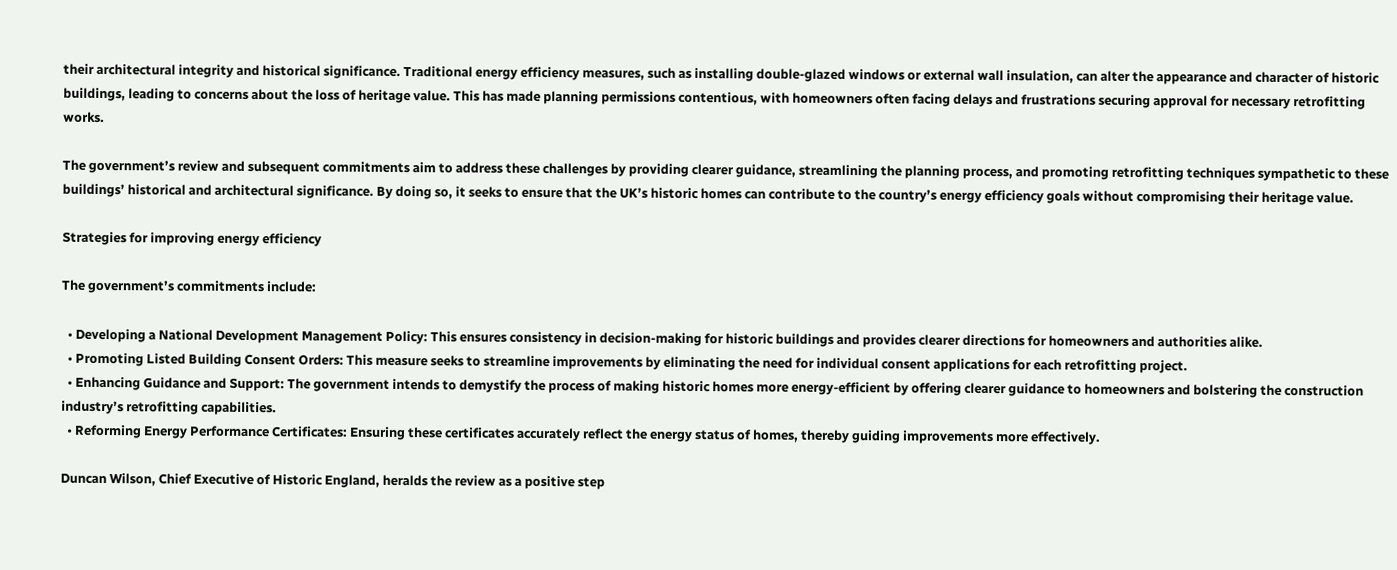their architectural integrity and historical significance. Traditional energy efficiency measures, such as installing double-glazed windows or external wall insulation, can alter the appearance and character of historic buildings, leading to concerns about the loss of heritage value. This has made planning permissions contentious, with homeowners often facing delays and frustrations securing approval for necessary retrofitting works.

The government’s review and subsequent commitments aim to address these challenges by providing clearer guidance, streamlining the planning process, and promoting retrofitting techniques sympathetic to these buildings’ historical and architectural significance. By doing so, it seeks to ensure that the UK’s historic homes can contribute to the country’s energy efficiency goals without compromising their heritage value.

Strategies for improving energy efficiency

The government’s commitments include:

  • Developing a National Development Management Policy: This ensures consistency in decision-making for historic buildings and provides clearer directions for homeowners and authorities alike.
  • Promoting Listed Building Consent Orders: This measure seeks to streamline improvements by eliminating the need for individual consent applications for each retrofitting project.
  • Enhancing Guidance and Support: The government intends to demystify the process of making historic homes more energy-efficient by offering clearer guidance to homeowners and bolstering the construction industry’s retrofitting capabilities.
  • Reforming Energy Performance Certificates: Ensuring these certificates accurately reflect the energy status of homes, thereby guiding improvements more effectively.

Duncan Wilson, Chief Executive of Historic England, heralds the review as a positive step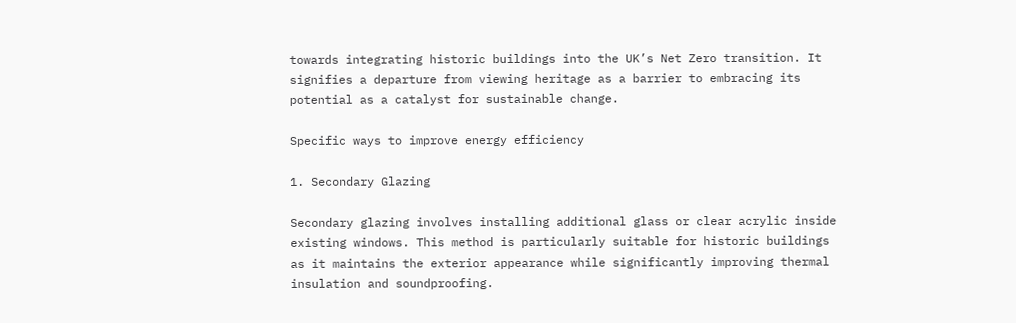towards integrating historic buildings into the UK’s Net Zero transition. It signifies a departure from viewing heritage as a barrier to embracing its potential as a catalyst for sustainable change.

Specific ways to improve energy efficiency

1. Secondary Glazing

Secondary glazing involves installing additional glass or clear acrylic inside existing windows. This method is particularly suitable for historic buildings as it maintains the exterior appearance while significantly improving thermal insulation and soundproofing.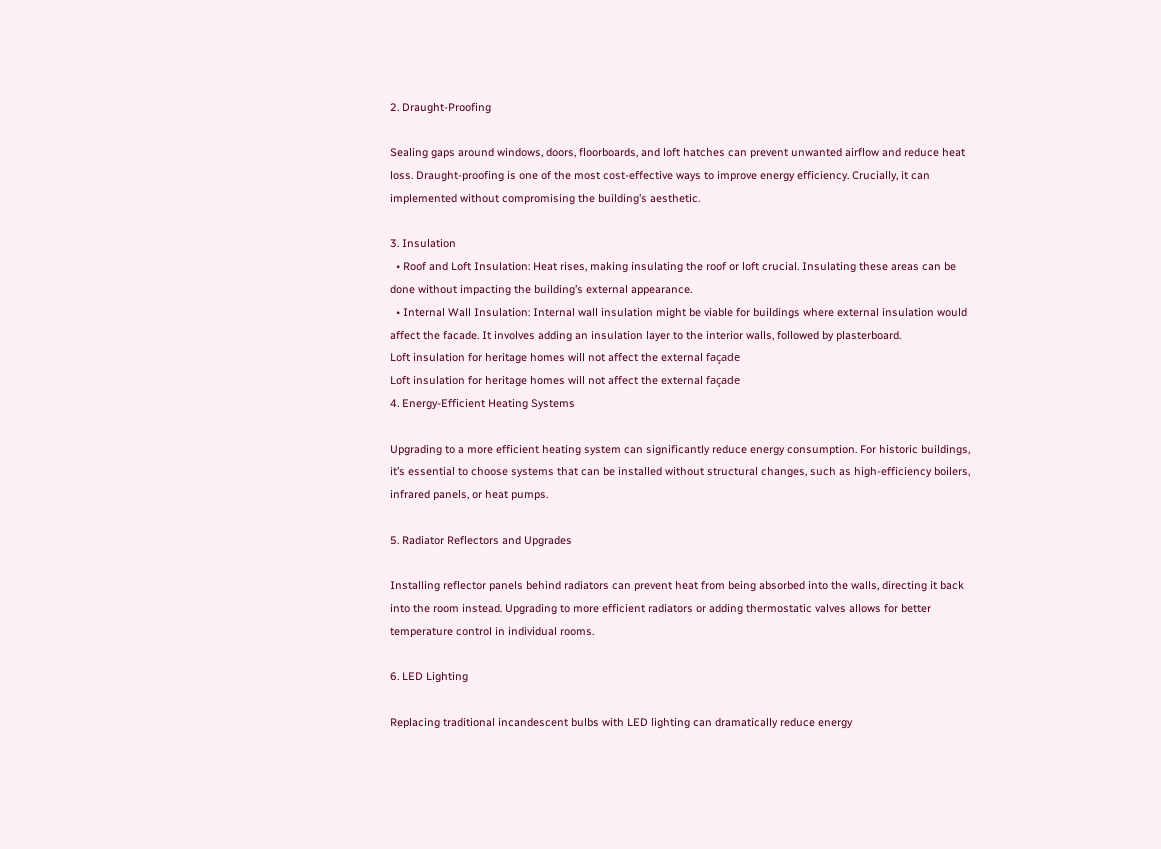2. Draught-Proofing

Sealing gaps around windows, doors, floorboards, and loft hatches can prevent unwanted airflow and reduce heat loss. Draught-proofing is one of the most cost-effective ways to improve energy efficiency. Crucially, it can implemented without compromising the building’s aesthetic.

3. Insulation
  • Roof and Loft Insulation: Heat rises, making insulating the roof or loft crucial. Insulating these areas can be done without impacting the building’s external appearance.
  • Internal Wall Insulation: Internal wall insulation might be viable for buildings where external insulation would affect the facade. It involves adding an insulation layer to the interior walls, followed by plasterboard.
Loft insulation for heritage homes will not affect the external façade
Loft insulation for heritage homes will not affect the external façade
4. Energy-Efficient Heating Systems

Upgrading to a more efficient heating system can significantly reduce energy consumption. For historic buildings, it’s essential to choose systems that can be installed without structural changes, such as high-efficiency boilers, infrared panels, or heat pumps.

5. Radiator Reflectors and Upgrades

Installing reflector panels behind radiators can prevent heat from being absorbed into the walls, directing it back into the room instead. Upgrading to more efficient radiators or adding thermostatic valves allows for better temperature control in individual rooms.

6. LED Lighting

Replacing traditional incandescent bulbs with LED lighting can dramatically reduce energy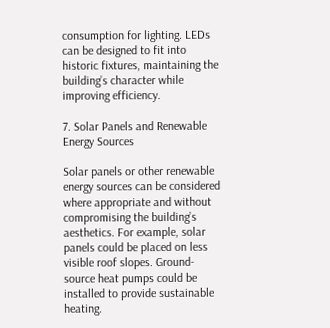consumption for lighting. LEDs can be designed to fit into historic fixtures, maintaining the building’s character while improving efficiency.

7. Solar Panels and Renewable Energy Sources

Solar panels or other renewable energy sources can be considered where appropriate and without compromising the building’s aesthetics. For example, solar panels could be placed on less visible roof slopes. Ground-source heat pumps could be installed to provide sustainable heating.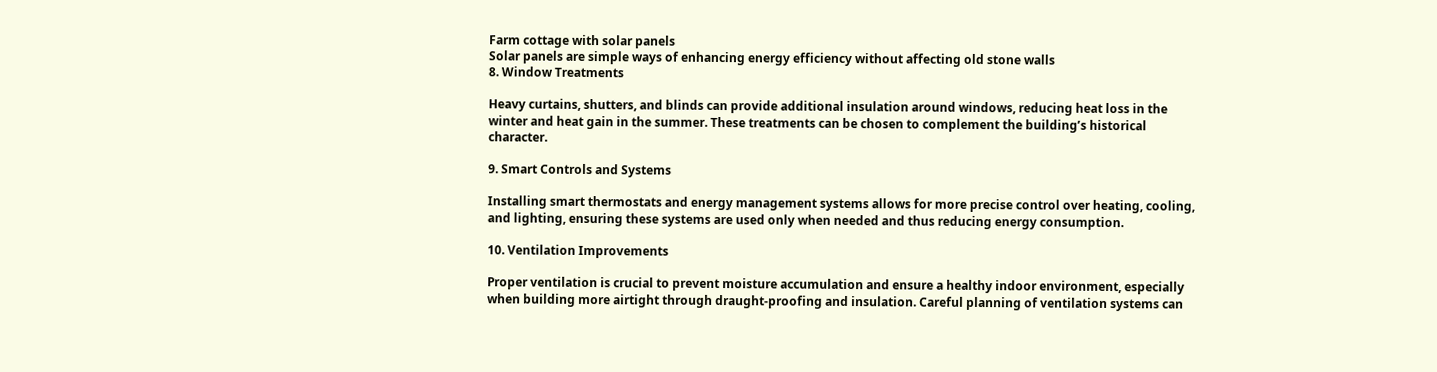Farm cottage with solar panels
Solar panels are simple ways of enhancing energy efficiency without affecting old stone walls
8. Window Treatments

Heavy curtains, shutters, and blinds can provide additional insulation around windows, reducing heat loss in the winter and heat gain in the summer. These treatments can be chosen to complement the building’s historical character.

9. Smart Controls and Systems

Installing smart thermostats and energy management systems allows for more precise control over heating, cooling, and lighting, ensuring these systems are used only when needed and thus reducing energy consumption.

10. Ventilation Improvements

Proper ventilation is crucial to prevent moisture accumulation and ensure a healthy indoor environment, especially when building more airtight through draught-proofing and insulation. Careful planning of ventilation systems can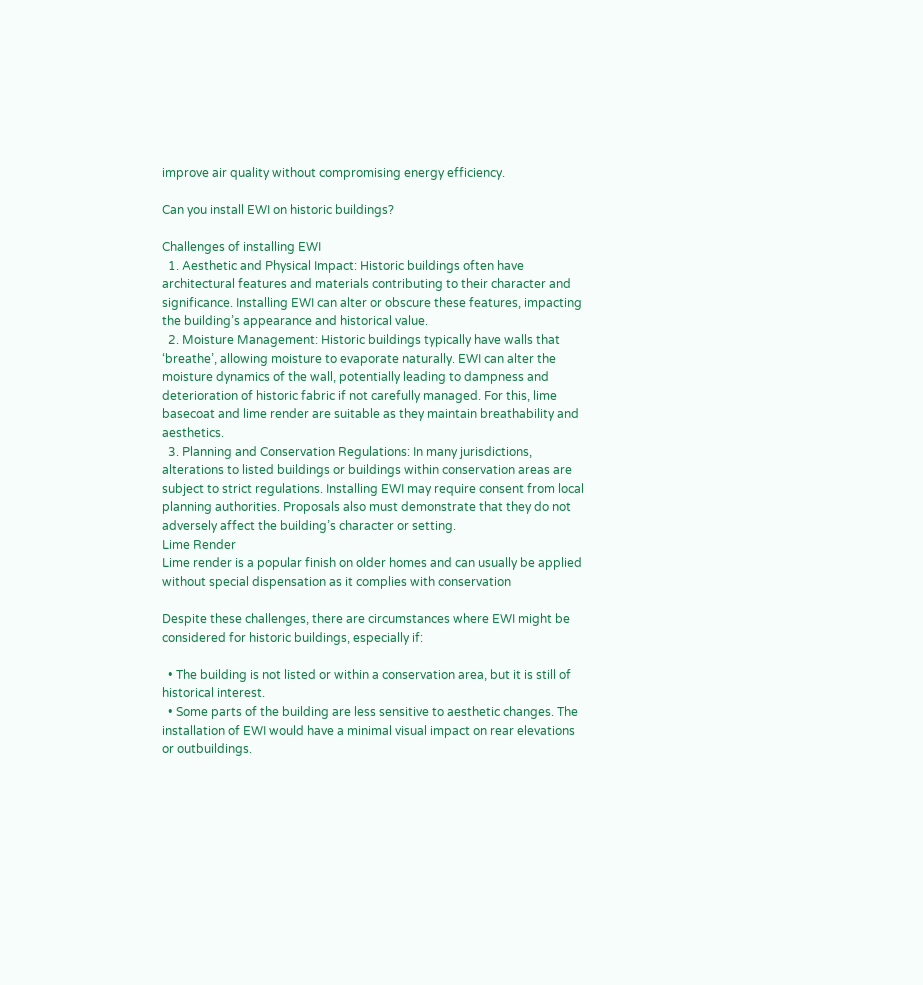improve air quality without compromising energy efficiency.

Can you install EWI on historic buildings?

Challenges of installing EWI
  1. Aesthetic and Physical Impact: Historic buildings often have architectural features and materials contributing to their character and significance. Installing EWI can alter or obscure these features, impacting the building’s appearance and historical value.
  2. Moisture Management: Historic buildings typically have walls that ‘breathe’, allowing moisture to evaporate naturally. EWI can alter the moisture dynamics of the wall, potentially leading to dampness and deterioration of historic fabric if not carefully managed. For this, lime basecoat and lime render are suitable as they maintain breathability and aesthetics.
  3. Planning and Conservation Regulations: In many jurisdictions, alterations to listed buildings or buildings within conservation areas are subject to strict regulations. Installing EWI may require consent from local planning authorities. Proposals also must demonstrate that they do not adversely affect the building’s character or setting.
Lime Render
Lime render is a popular finish on older homes and can usually be applied without special dispensation as it complies with conservation

Despite these challenges, there are circumstances where EWI might be considered for historic buildings, especially if:

  • The building is not listed or within a conservation area, but it is still of historical interest.
  • Some parts of the building are less sensitive to aesthetic changes. The installation of EWI would have a minimal visual impact on rear elevations or outbuildings.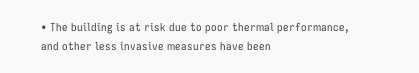• The building is at risk due to poor thermal performance, and other less invasive measures have been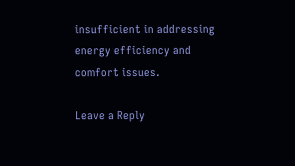insufficient in addressing energy efficiency and comfort issues.

Leave a Reply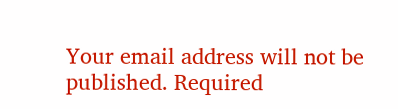Your email address will not be published. Required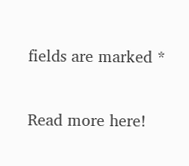fields are marked *

Read more here!